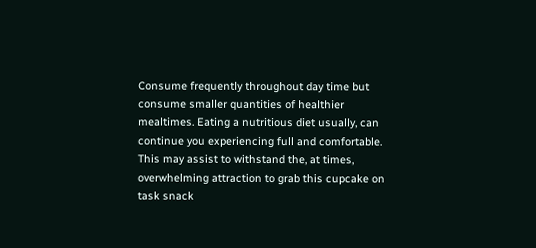Consume frequently throughout day time but consume smaller quantities of healthier mealtimes. Eating a nutritious diet usually, can continue you experiencing full and comfortable. This may assist to withstand the, at times, overwhelming attraction to grab this cupcake on task snack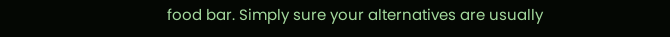food bar. Simply sure your alternatives are usually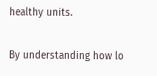healthy units.

By understanding how lo